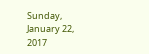Sunday, January 22, 2017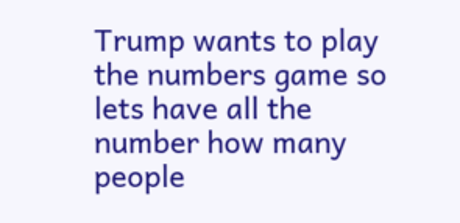Trump wants to play the numbers game so lets have all the number how many people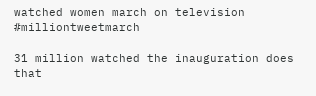watched women march on television #milliontweetmarch

31 million watched the inauguration does that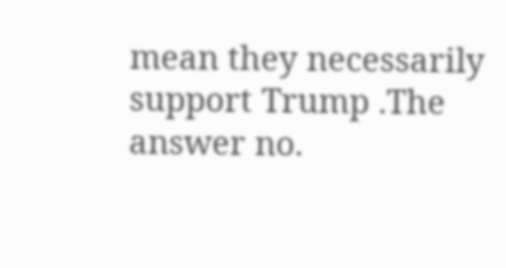mean they necessarily support Trump .The answer no.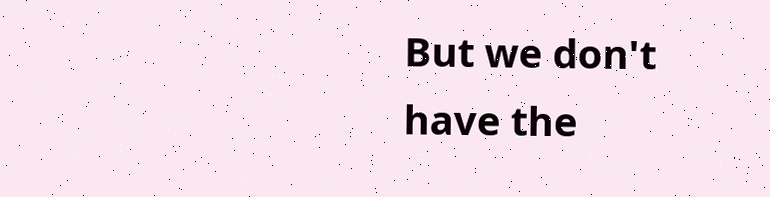But we don't have the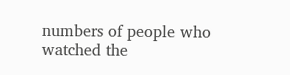numbers of people who watched the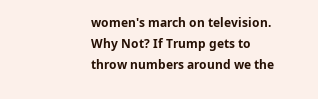women's march on television. Why Not? If Trump gets to throw numbers around we the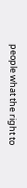people what the right to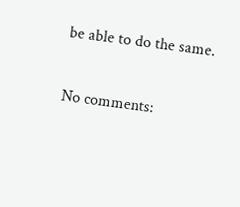be able to do the same.

No comments: